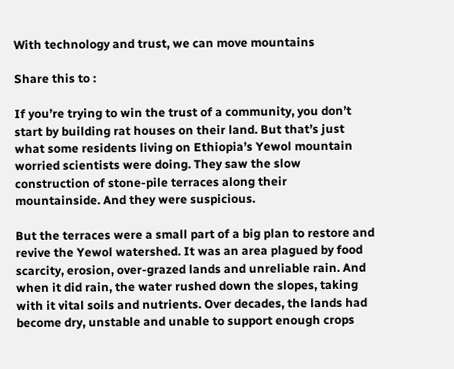With technology and trust, we can move mountains

Share this to :

If you’re trying to win the trust of a community, you don’t start by building rat houses on their land. But that’s just what some residents living on Ethiopia’s Yewol mountain worried scientists were doing. They saw the slow construction of stone-pile terraces along their mountainside. And they were suspicious.

But the terraces were a small part of a big plan to restore and revive the Yewol watershed. It was an area plagued by food scarcity, erosion, over-grazed lands and unreliable rain. And when it did rain, the water rushed down the slopes, taking with it vital soils and nutrients. Over decades, the lands had become dry, unstable and unable to support enough crops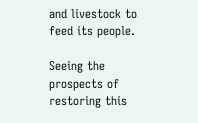and livestock to feed its people.

Seeing the prospects of restoring this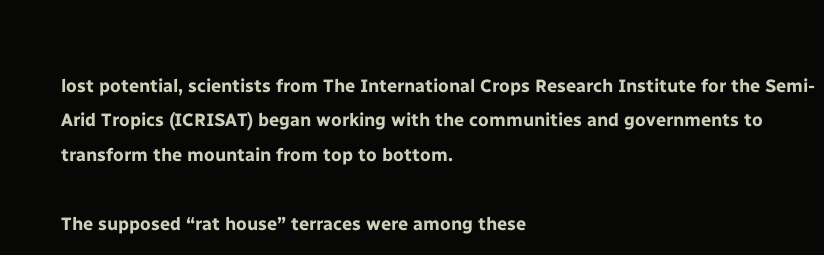lost potential, scientists from The International Crops Research Institute for the Semi-Arid Tropics (ICRISAT) began working with the communities and governments to transform the mountain from top to bottom.

The supposed “rat house” terraces were among these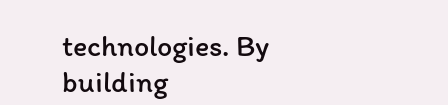technologies. By building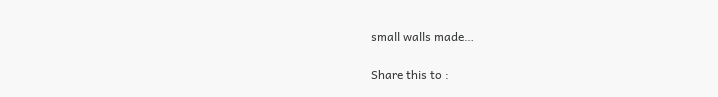small walls made…

Share this to :